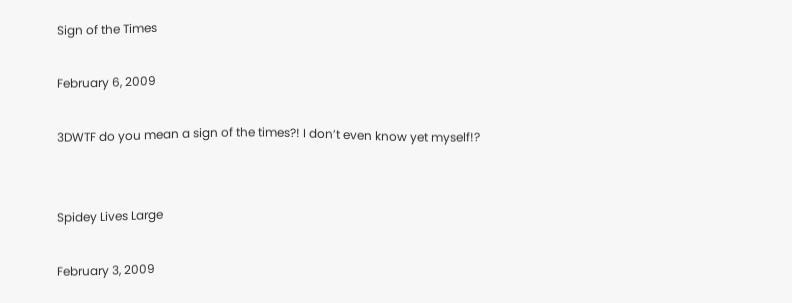Sign of the Times

February 6, 2009

3DWTF do you mean a sign of the times?! I don’t even know yet myself!?


Spidey Lives Large

February 3, 2009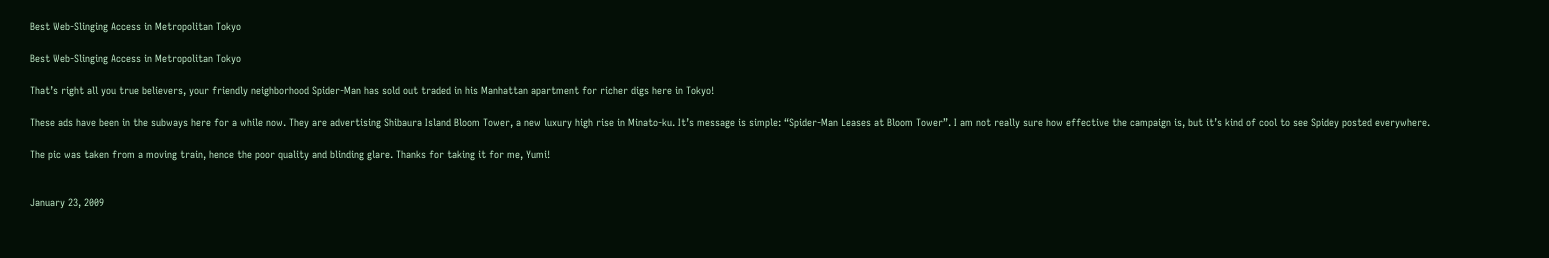Best Web-Slinging Access in Metropolitan Tokyo

Best Web-Slinging Access in Metropolitan Tokyo

That’s right all you true believers, your friendly neighborhood Spider-Man has sold out traded in his Manhattan apartment for richer digs here in Tokyo!

These ads have been in the subways here for a while now. They are advertising Shibaura Island Bloom Tower, a new luxury high rise in Minato-ku. It’s message is simple: “Spider-Man Leases at Bloom Tower”. I am not really sure how effective the campaign is, but it’s kind of cool to see Spidey posted everywhere.

The pic was taken from a moving train, hence the poor quality and blinding glare. Thanks for taking it for me, Yumi!


January 23, 2009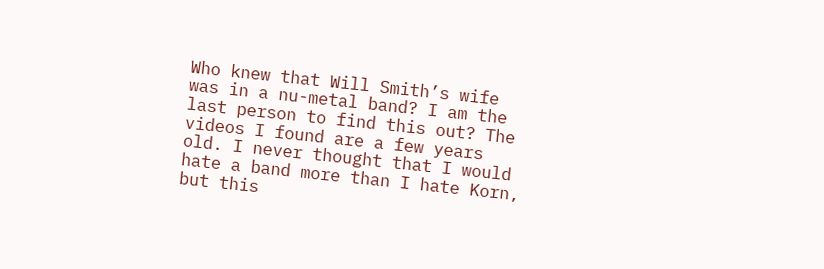Who knew that Will Smith’s wife was in a nu-metal band? I am the last person to find this out? The videos I found are a few years old. I never thought that I would hate a band more than I hate Korn, but this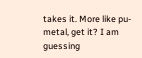takes it. More like pu-metal, get it? I am guessing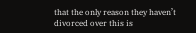that the only reason they haven’t divorced over this is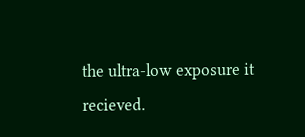the ultra-low exposure it recieved.